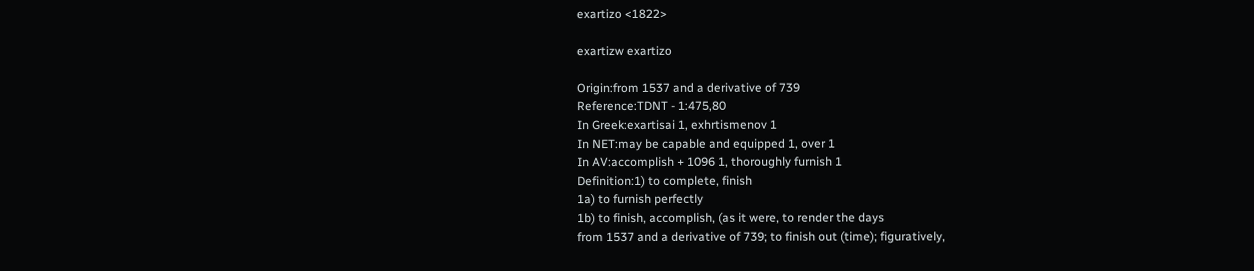exartizo <1822>

exartizw exartizo

Origin:from 1537 and a derivative of 739
Reference:TDNT - 1:475,80
In Greek:exartisai 1, exhrtismenov 1
In NET:may be capable and equipped 1, over 1
In AV:accomplish + 1096 1, thoroughly furnish 1
Definition:1) to complete, finish
1a) to furnish perfectly
1b) to finish, accomplish, (as it were, to render the days
from 1537 and a derivative of 739; to finish out (time); figuratively,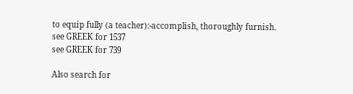to equip fully (a teacher):-accomplish, thoroughly furnish.
see GREEK for 1537
see GREEK for 739

Also search for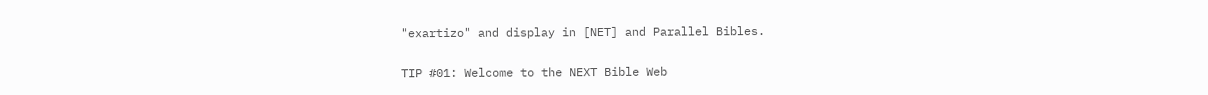"exartizo" and display in [NET] and Parallel Bibles.

TIP #01: Welcome to the NEXT Bible Web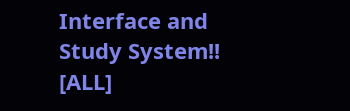Interface and Study System!! [ALL]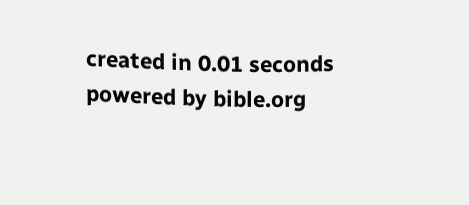created in 0.01 seconds
powered by bible.org